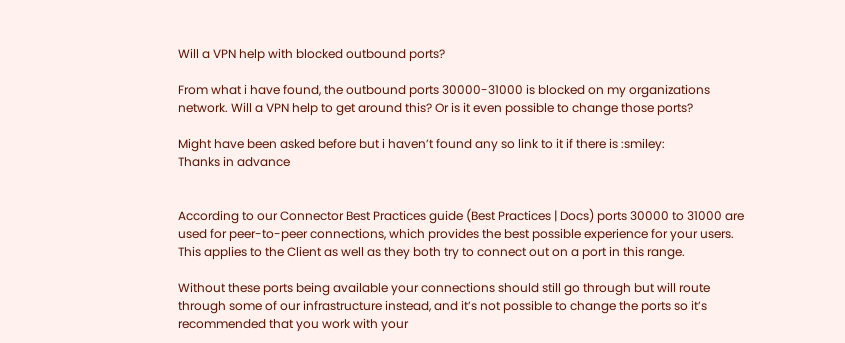Will a VPN help with blocked outbound ports?

From what i have found, the outbound ports 30000-31000 is blocked on my organizations network. Will a VPN help to get around this? Or is it even possible to change those ports?

Might have been asked before but i haven’t found any so link to it if there is :smiley:
Thanks in advance


According to our Connector Best Practices guide (Best Practices | Docs) ports 30000 to 31000 are used for peer-to-peer connections, which provides the best possible experience for your users. This applies to the Client as well as they both try to connect out on a port in this range.

Without these ports being available your connections should still go through but will route through some of our infrastructure instead, and it’s not possible to change the ports so it’s recommended that you work with your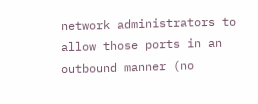network administrators to allow those ports in an outbound manner (no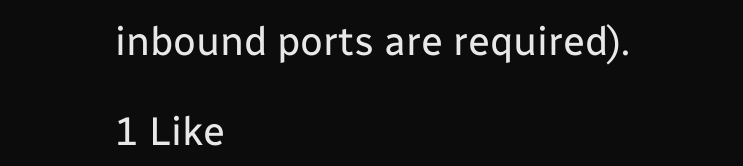inbound ports are required).

1 Like